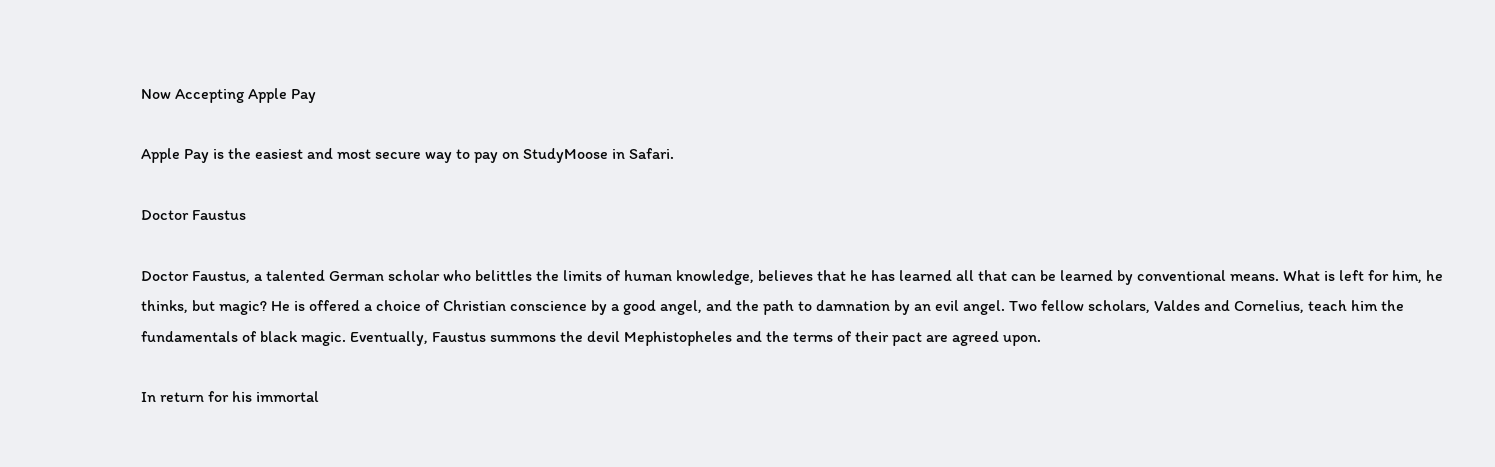Now Accepting Apple Pay

Apple Pay is the easiest and most secure way to pay on StudyMoose in Safari.

Doctor Faustus

Doctor Faustus, a talented German scholar who belittles the limits of human knowledge, believes that he has learned all that can be learned by conventional means. What is left for him, he thinks, but magic? He is offered a choice of Christian conscience by a good angel, and the path to damnation by an evil angel. Two fellow scholars, Valdes and Cornelius, teach him the fundamentals of black magic. Eventually, Faustus summons the devil Mephistopheles and the terms of their pact are agreed upon.

In return for his immortal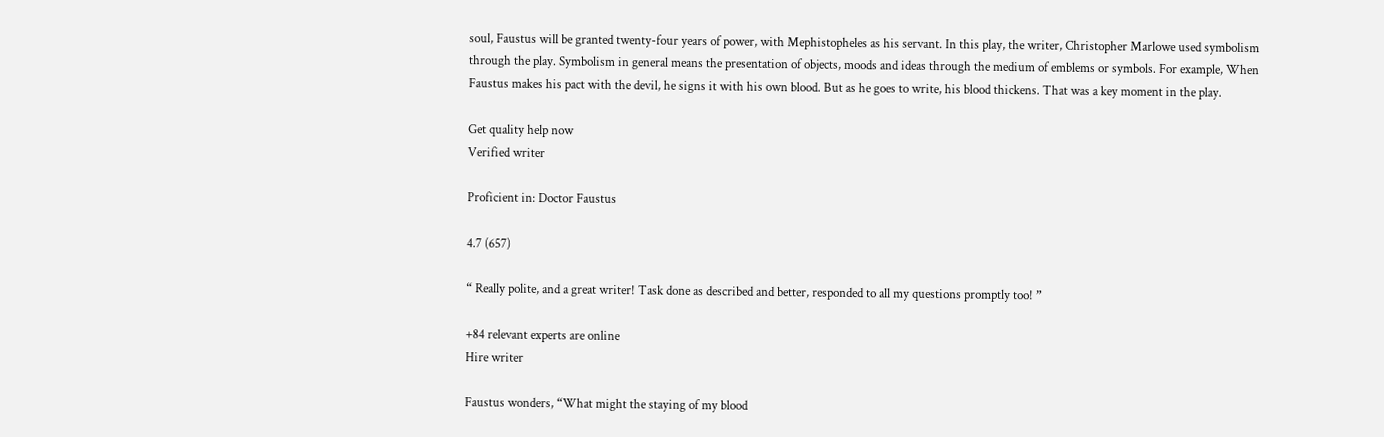soul, Faustus will be granted twenty-four years of power, with Mephistopheles as his servant. In this play, the writer, Christopher Marlowe used symbolism through the play. Symbolism in general means the presentation of objects, moods and ideas through the medium of emblems or symbols. For example, When Faustus makes his pact with the devil, he signs it with his own blood. But as he goes to write, his blood thickens. That was a key moment in the play.

Get quality help now
Verified writer

Proficient in: Doctor Faustus

4.7 (657)

“ Really polite, and a great writer! Task done as described and better, responded to all my questions promptly too! ”

+84 relevant experts are online
Hire writer

Faustus wonders, “What might the staying of my blood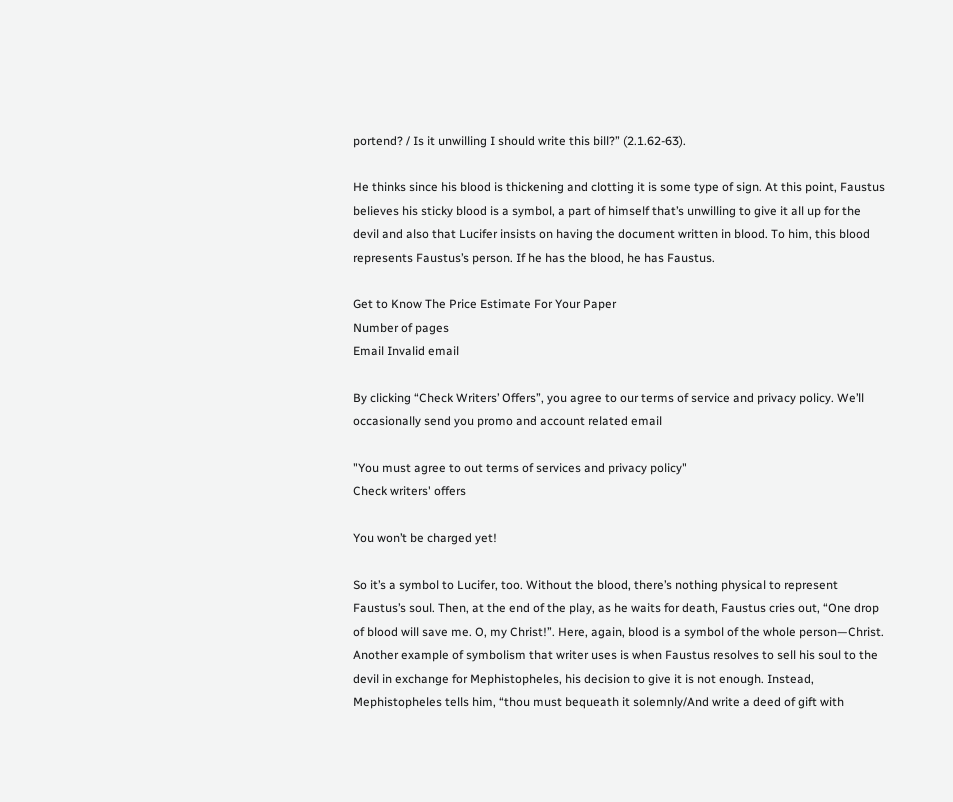portend? / Is it unwilling I should write this bill?” (2.1.62-63).

He thinks since his blood is thickening and clotting it is some type of sign. At this point, Faustus believes his sticky blood is a symbol, a part of himself that’s unwilling to give it all up for the devil and also that Lucifer insists on having the document written in blood. To him, this blood represents Faustus’s person. If he has the blood, he has Faustus.

Get to Know The Price Estimate For Your Paper
Number of pages
Email Invalid email

By clicking “Check Writers’ Offers”, you agree to our terms of service and privacy policy. We’ll occasionally send you promo and account related email

"You must agree to out terms of services and privacy policy"
Check writers' offers

You won’t be charged yet!

So it’s a symbol to Lucifer, too. Without the blood, there’s nothing physical to represent Faustus’s soul. Then, at the end of the play, as he waits for death, Faustus cries out, “One drop of blood will save me. O, my Christ!”. Here, again, blood is a symbol of the whole person—Christ. Another example of symbolism that writer uses is when Faustus resolves to sell his soul to the devil in exchange for Mephistopheles, his decision to give it is not enough. Instead, Mephistopheles tells him, “thou must bequeath it solemnly/And write a deed of gift with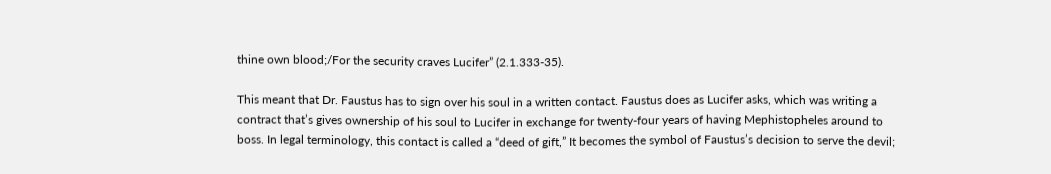thine own blood;/For the security craves Lucifer” (2.1.333-35).

This meant that Dr. Faustus has to sign over his soul in a written contact. Faustus does as Lucifer asks, which was writing a contract that’s gives ownership of his soul to Lucifer in exchange for twenty-four years of having Mephistopheles around to boss. In legal terminology, this contact is called a “deed of gift,” It becomes the symbol of Faustus’s decision to serve the devil;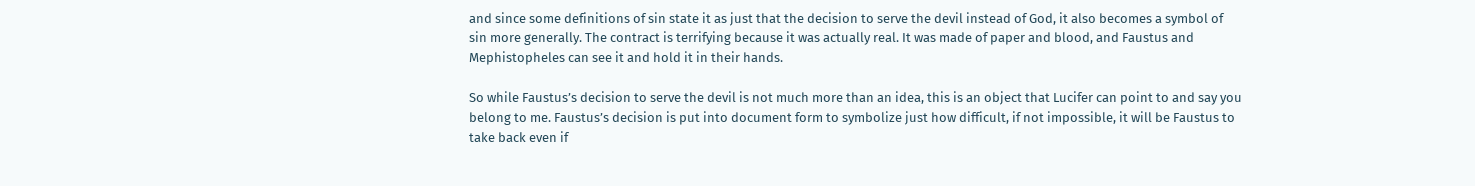and since some definitions of sin state it as just that the decision to serve the devil instead of God, it also becomes a symbol of sin more generally. The contract is terrifying because it was actually real. It was made of paper and blood, and Faustus and Mephistopheles can see it and hold it in their hands.

So while Faustus’s decision to serve the devil is not much more than an idea, this is an object that Lucifer can point to and say you belong to me. Faustus’s decision is put into document form to symbolize just how difficult, if not impossible, it will be Faustus to take back even if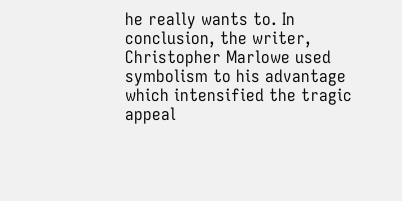he really wants to. In conclusion, the writer, Christopher Marlowe used symbolism to his advantage which intensified the tragic appeal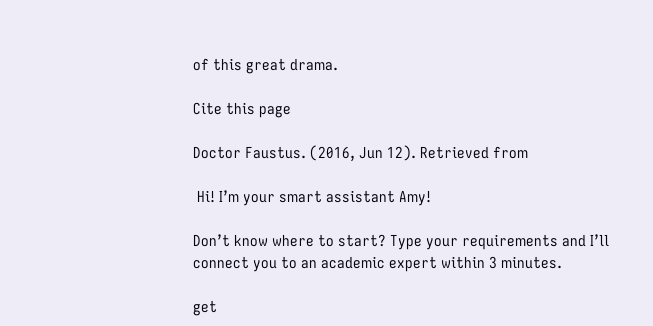of this great drama.

Cite this page

Doctor Faustus. (2016, Jun 12). Retrieved from

 Hi! I’m your smart assistant Amy!

Don’t know where to start? Type your requirements and I’ll connect you to an academic expert within 3 minutes.

get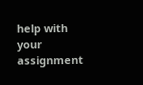help with your assignment